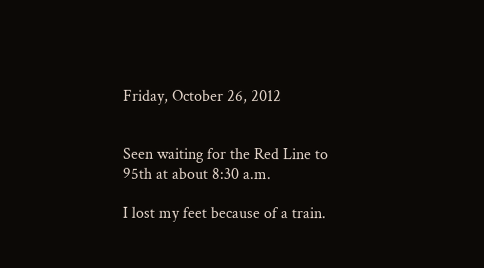Friday, October 26, 2012


Seen waiting for the Red Line to 95th at about 8:30 a.m.

I lost my feet because of a train.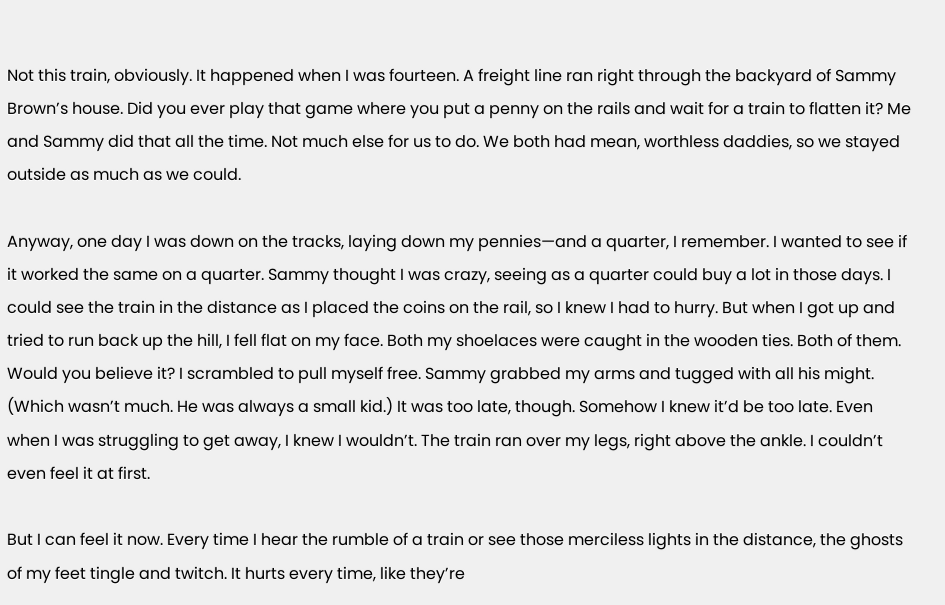Not this train, obviously. It happened when I was fourteen. A freight line ran right through the backyard of Sammy Brown’s house. Did you ever play that game where you put a penny on the rails and wait for a train to flatten it? Me and Sammy did that all the time. Not much else for us to do. We both had mean, worthless daddies, so we stayed outside as much as we could.

Anyway, one day I was down on the tracks, laying down my pennies—and a quarter, I remember. I wanted to see if it worked the same on a quarter. Sammy thought I was crazy, seeing as a quarter could buy a lot in those days. I could see the train in the distance as I placed the coins on the rail, so I knew I had to hurry. But when I got up and tried to run back up the hill, I fell flat on my face. Both my shoelaces were caught in the wooden ties. Both of them. Would you believe it? I scrambled to pull myself free. Sammy grabbed my arms and tugged with all his might. (Which wasn’t much. He was always a small kid.) It was too late, though. Somehow I knew it’d be too late. Even when I was struggling to get away, I knew I wouldn’t. The train ran over my legs, right above the ankle. I couldn’t even feel it at first.

But I can feel it now. Every time I hear the rumble of a train or see those merciless lights in the distance, the ghosts of my feet tingle and twitch. It hurts every time, like they’re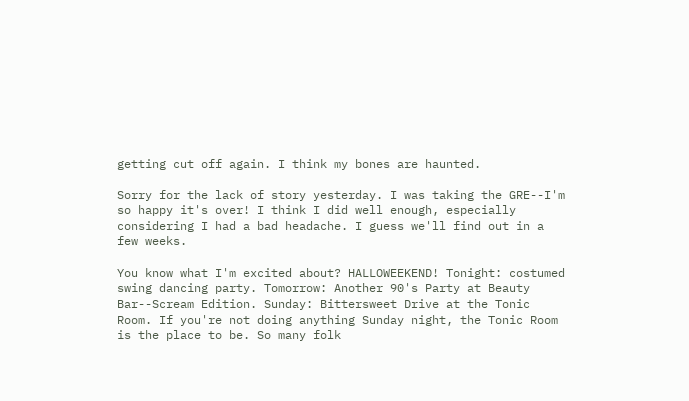getting cut off again. I think my bones are haunted.

Sorry for the lack of story yesterday. I was taking the GRE--I'm so happy it's over! I think I did well enough, especially considering I had a bad headache. I guess we'll find out in a few weeks.

You know what I'm excited about? HALLOWEEKEND! Tonight: costumed swing dancing party. Tomorrow: Another 90's Party at Beauty Bar--Scream Edition. Sunday: Bittersweet Drive at the Tonic Room. If you're not doing anything Sunday night, the Tonic Room is the place to be. So many folk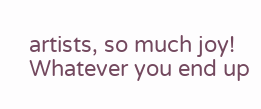artists, so much joy! Whatever you end up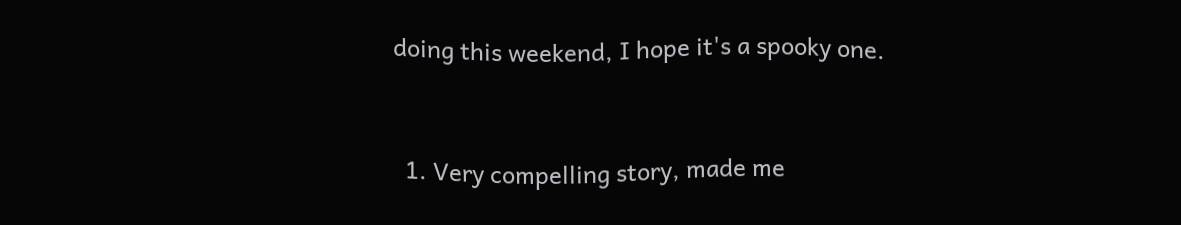doing this weekend, I hope it's a spooky one.


  1. Very compelling story, made me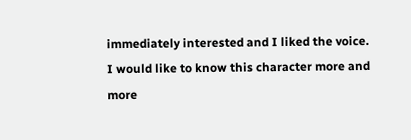immediately interested and I liked the voice. I would like to know this character more and more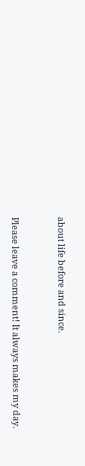about life before and since.


Please leave a comment! It always makes my day.